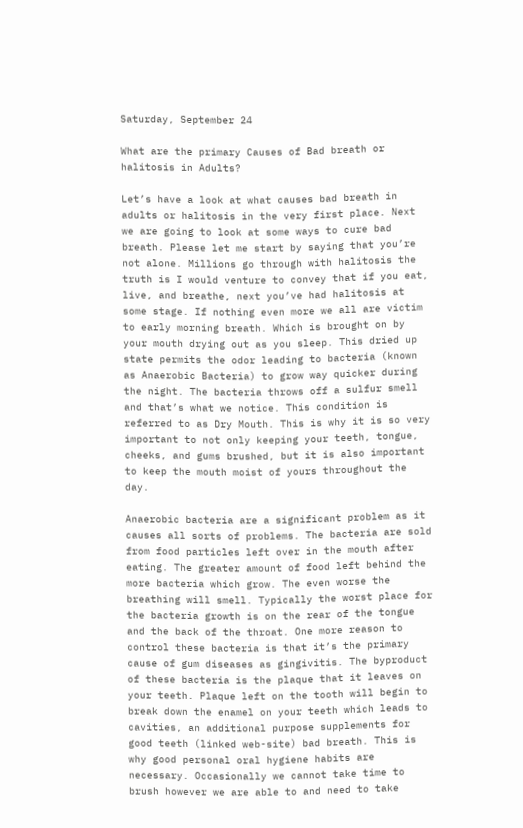Saturday, September 24

What are the primary Causes of Bad breath or halitosis in Adults?

Let’s have a look at what causes bad breath in adults or halitosis in the very first place. Next we are going to look at some ways to cure bad breath. Please let me start by saying that you’re not alone. Millions go through with halitosis the truth is I would venture to convey that if you eat, live, and breathe, next you’ve had halitosis at some stage. If nothing even more we all are victim to early morning breath. Which is brought on by your mouth drying out as you sleep. This dried up state permits the odor leading to bacteria (known as Anaerobic Bacteria) to grow way quicker during the night. The bacteria throws off a sulfur smell and that’s what we notice. This condition is referred to as Dry Mouth. This is why it is so very important to not only keeping your teeth, tongue, cheeks, and gums brushed, but it is also important to keep the mouth moist of yours throughout the day.

Anaerobic bacteria are a significant problem as it causes all sorts of problems. The bacteria are sold from food particles left over in the mouth after eating. The greater amount of food left behind the more bacteria which grow. The even worse the breathing will smell. Typically the worst place for the bacteria growth is on the rear of the tongue and the back of the throat. One more reason to control these bacteria is that it’s the primary cause of gum diseases as gingivitis. The byproduct of these bacteria is the plaque that it leaves on your teeth. Plaque left on the tooth will begin to break down the enamel on your teeth which leads to cavities, an additional purpose supplements for good teeth (linked web-site) bad breath. This is why good personal oral hygiene habits are necessary. Occasionally we cannot take time to brush however we are able to and need to take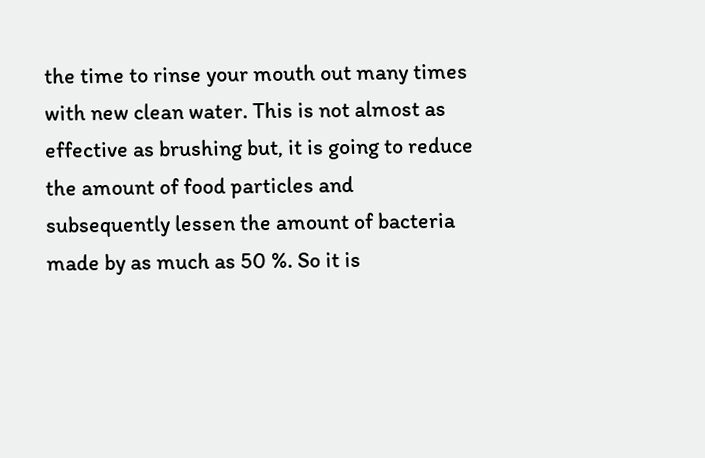the time to rinse your mouth out many times with new clean water. This is not almost as effective as brushing but, it is going to reduce the amount of food particles and subsequently lessen the amount of bacteria made by as much as 50 %. So it is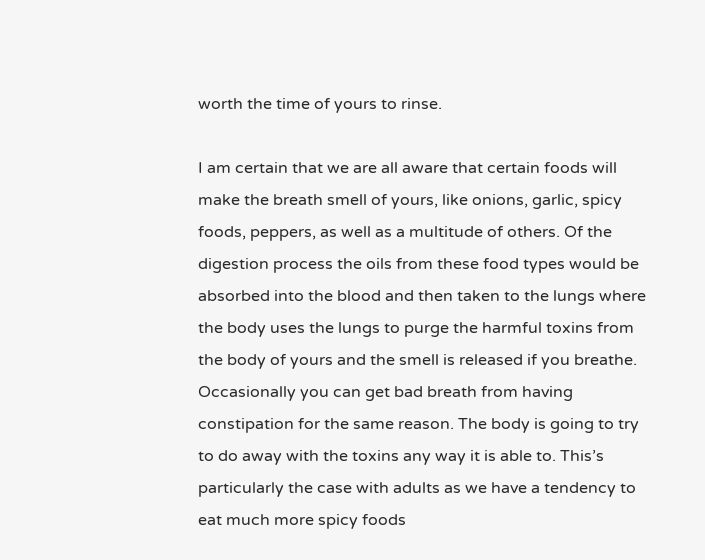worth the time of yours to rinse.

I am certain that we are all aware that certain foods will make the breath smell of yours, like onions, garlic, spicy foods, peppers, as well as a multitude of others. Of the digestion process the oils from these food types would be absorbed into the blood and then taken to the lungs where the body uses the lungs to purge the harmful toxins from the body of yours and the smell is released if you breathe. Occasionally you can get bad breath from having constipation for the same reason. The body is going to try to do away with the toxins any way it is able to. This’s particularly the case with adults as we have a tendency to eat much more spicy foods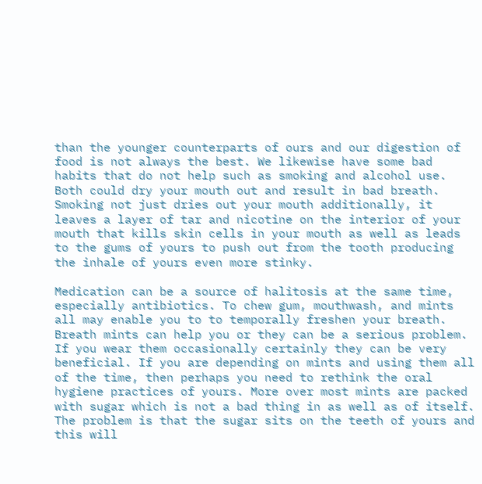than the younger counterparts of ours and our digestion of food is not always the best. We likewise have some bad habits that do not help such as smoking and alcohol use. Both could dry your mouth out and result in bad breath. Smoking not just dries out your mouth additionally, it leaves a layer of tar and nicotine on the interior of your mouth that kills skin cells in your mouth as well as leads to the gums of yours to push out from the tooth producing the inhale of yours even more stinky.

Medication can be a source of halitosis at the same time, especially antibiotics. To chew gum, mouthwash, and mints all may enable you to to temporally freshen your breath. Breath mints can help you or they can be a serious problem. If you wear them occasionally certainly they can be very beneficial. If you are depending on mints and using them all of the time, then perhaps you need to rethink the oral hygiene practices of yours. More over most mints are packed with sugar which is not a bad thing in as well as of itself. The problem is that the sugar sits on the teeth of yours and this will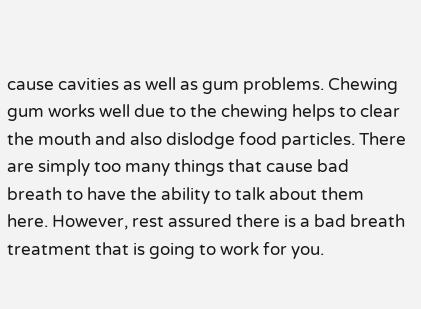cause cavities as well as gum problems. Chewing gum works well due to the chewing helps to clear the mouth and also dislodge food particles. There are simply too many things that cause bad breath to have the ability to talk about them here. However, rest assured there is a bad breath treatment that is going to work for you.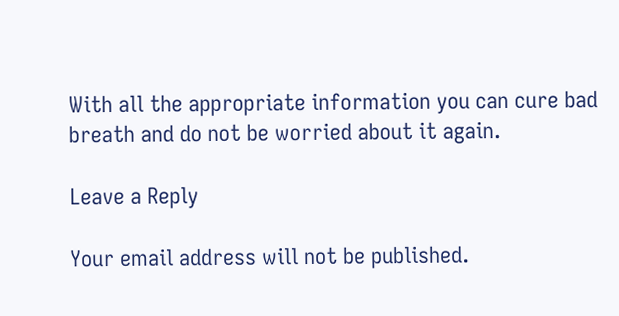With all the appropriate information you can cure bad breath and do not be worried about it again.

Leave a Reply

Your email address will not be published.